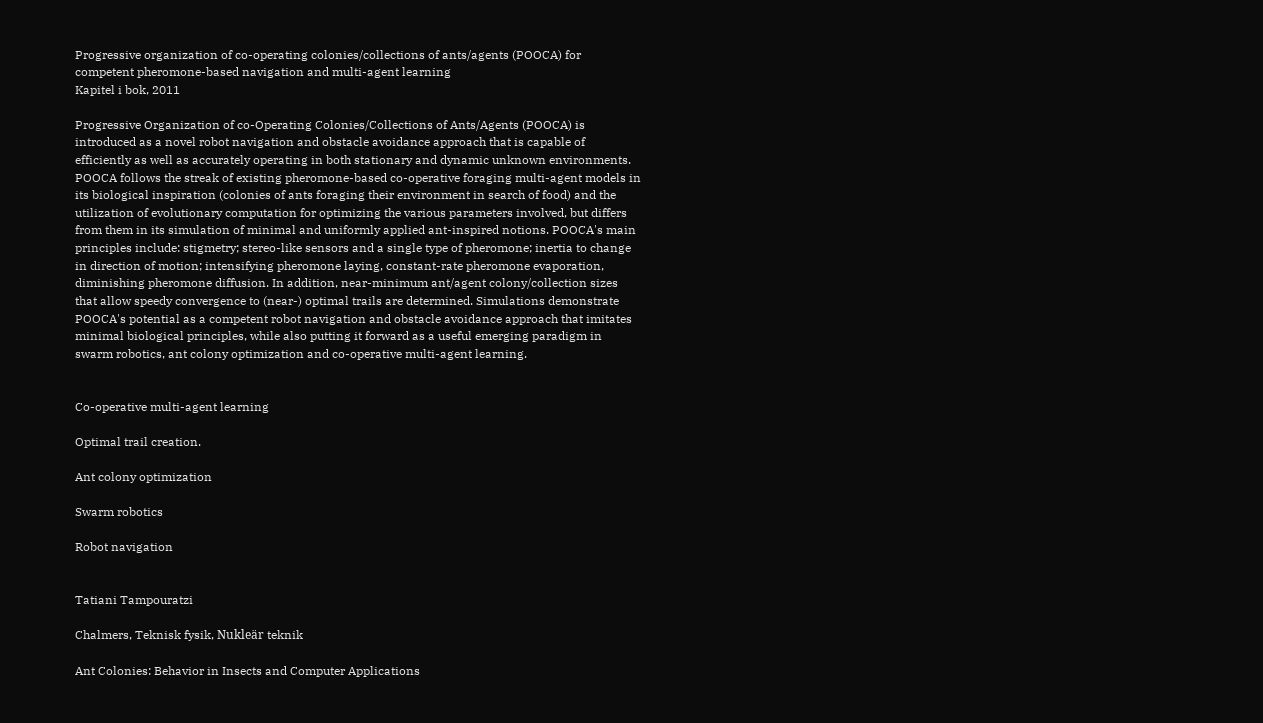Progressive organization of co-operating colonies/collections of ants/agents (POOCA) for competent pheromone-based navigation and multi-agent learning
Kapitel i bok, 2011

Progressive Organization of co-Operating Colonies/Collections of Ants/Agents (POOCA) is introduced as a novel robot navigation and obstacle avoidance approach that is capable of efficiently as well as accurately operating in both stationary and dynamic unknown environments. POOCA follows the streak of existing pheromone-based co-operative foraging multi-agent models in its biological inspiration (colonies of ants foraging their environment in search of food) and the utilization of evolutionary computation for optimizing the various parameters involved, but differs from them in its simulation of minimal and uniformly applied ant-inspired notions. POOCA's main principles include: stigmetry; stereo-like sensors and a single type of pheromone; inertia to change in direction of motion; intensifying pheromone laying, constant-rate pheromone evaporation, diminishing pheromone diffusion. In addition, near-minimum ant/agent colony/collection sizes that allow speedy convergence to (near-) optimal trails are determined. Simulations demonstrate POOCA's potential as a competent robot navigation and obstacle avoidance approach that imitates minimal biological principles, while also putting it forward as a useful emerging paradigm in swarm robotics, ant colony optimization and co-operative multi-agent learning.


Co-operative multi-agent learning

Optimal trail creation.

Ant colony optimization

Swarm robotics

Robot navigation


Tatiani Tampouratzi

Chalmers, Teknisk fysik, Nukleär teknik

Ant Colonies: Behavior in Insects and Computer Applications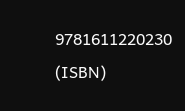9781611220230 (ISBN)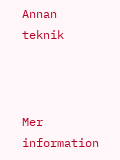Annan teknik



Mer information